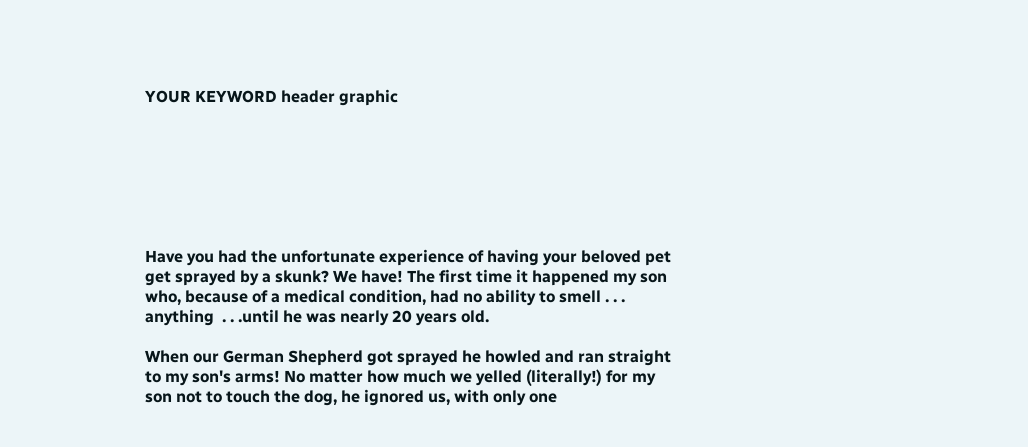YOUR KEYWORD header graphic







Have you had the unfortunate experience of having your beloved pet get sprayed by a skunk? We have! The first time it happened my son who, because of a medical condition, had no ability to smell . . . anything  . . .until he was nearly 20 years old.

When our German Shepherd got sprayed he howled and ran straight to my son's arms! No matter how much we yelled (literally!) for my son not to touch the dog, he ignored us, with only one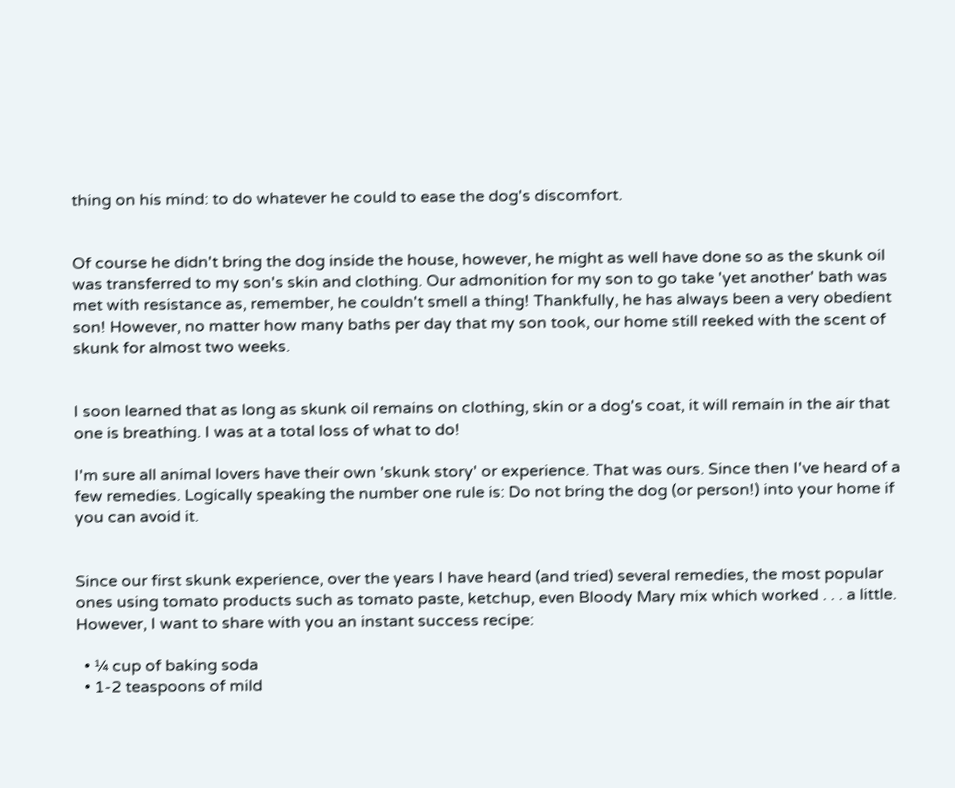thing on his mind: to do whatever he could to ease the dog's discomfort.


Of course he didn't bring the dog inside the house, however, he might as well have done so as the skunk oil was transferred to my son's skin and clothing. Our admonition for my son to go take 'yet another' bath was met with resistance as, remember, he couldn't smell a thing! Thankfully, he has always been a very obedient son! However, no matter how many baths per day that my son took, our home still reeked with the scent of skunk for almost two weeks.


I soon learned that as long as skunk oil remains on clothing, skin or a dog's coat, it will remain in the air that one is breathing. I was at a total loss of what to do!

I'm sure all animal lovers have their own 'skunk story' or experience. That was ours. Since then I've heard of a few remedies. Logically speaking the number one rule is: Do not bring the dog (or person!) into your home if you can avoid it.


Since our first skunk experience, over the years I have heard (and tried) several remedies, the most popular ones using tomato products such as tomato paste, ketchup, even Bloody Mary mix which worked . . . a little. However, I want to share with you an instant success recipe:

  • ¼ cup of baking soda
  • 1-2 teaspoons of mild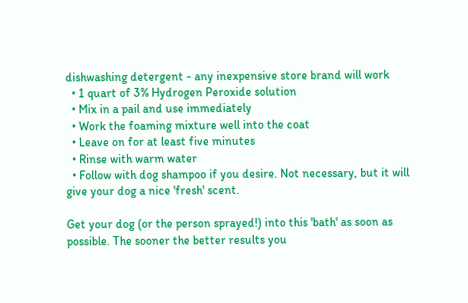dishwashing detergent - any inexpensive store brand will work
  • 1 quart of 3% Hydrogen Peroxide solution
  • Mix in a pail and use immediately
  • Work the foaming mixture well into the coat
  • Leave on for at least five minutes
  • Rinse with warm water
  • Follow with dog shampoo if you desire. Not necessary, but it will give your dog a nice 'fresh' scent.

Get your dog (or the person sprayed!) into this 'bath' as soon as possible. The sooner the better results you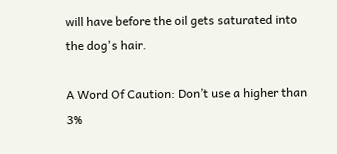will have before the oil gets saturated into the dog's hair.

A Word Of Caution: Don’t use a higher than 3%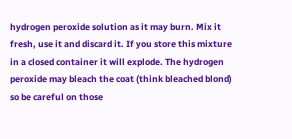hydrogen peroxide solution as it may burn. Mix it fresh, use it and discard it. If you store this mixture in a closed container it will explode. The hydrogen peroxide may bleach the coat (think bleached blond) so be careful on those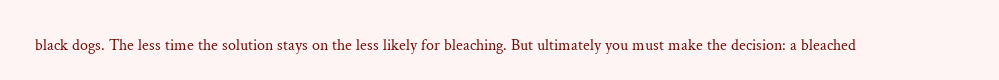black dogs. The less time the solution stays on the less likely for bleaching. But ultimately you must make the decision: a bleached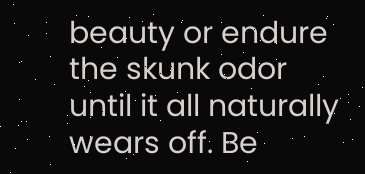beauty or endure the skunk odor until it all naturally wears off. Be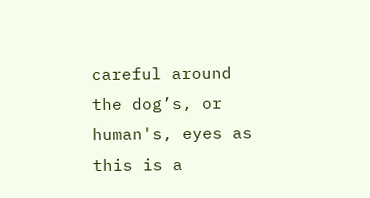careful around the dog’s, or human's, eyes as this is a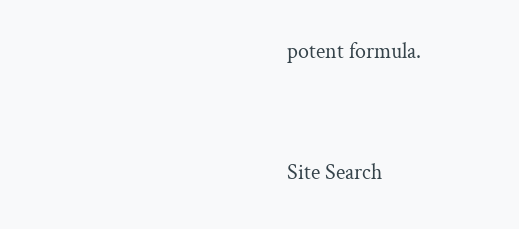potent formula.




Site Search